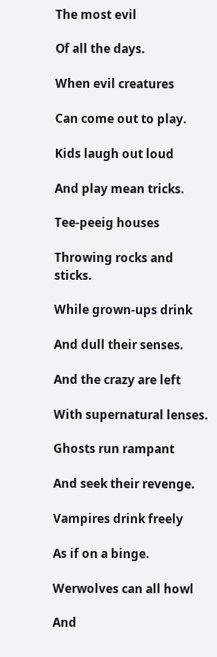The most evil

Of all the days.

When evil creatures

Can come out to play.

Kids laugh out loud

And play mean tricks.

Tee-peeig houses

Throwing rocks and sticks.

While grown-ups drink

And dull their senses.

And the crazy are left

With supernatural lenses.

Ghosts run rampant

And seek their revenge.

Vampires drink freely

As if on a binge.

Werwolves can all howl

And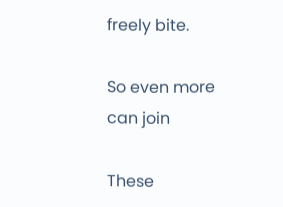freely bite.

So even more can join

These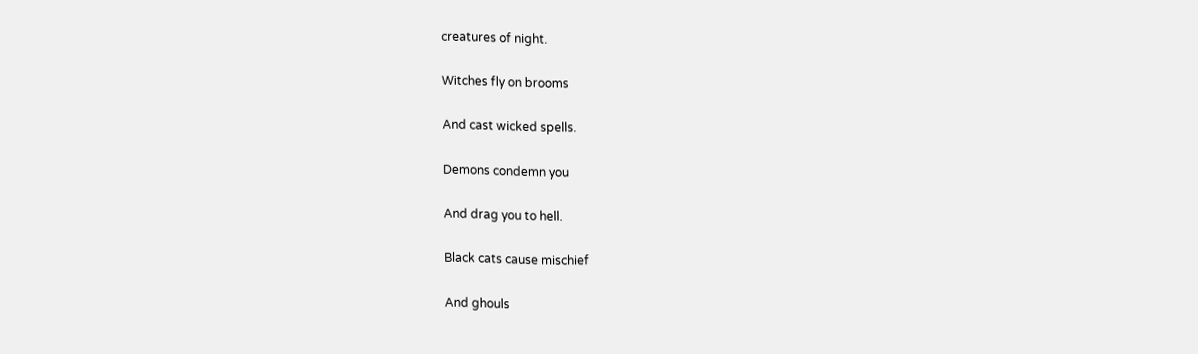creatures of night.

Witches fly on brooms

And cast wicked spells.

Demons condemn you

And drag you to hell.

Black cats cause mischief

And ghouls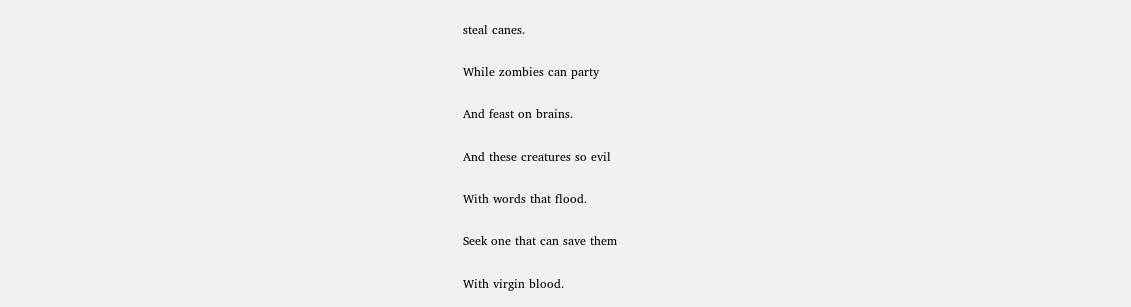steal canes.

While zombies can party

And feast on brains.

And these creatures so evil

With words that flood.

Seek one that can save them

With virgin blood.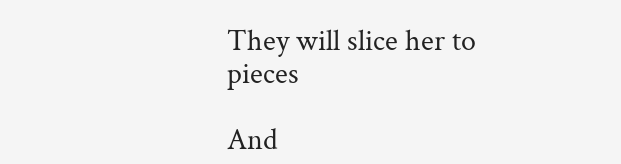They will slice her to pieces

And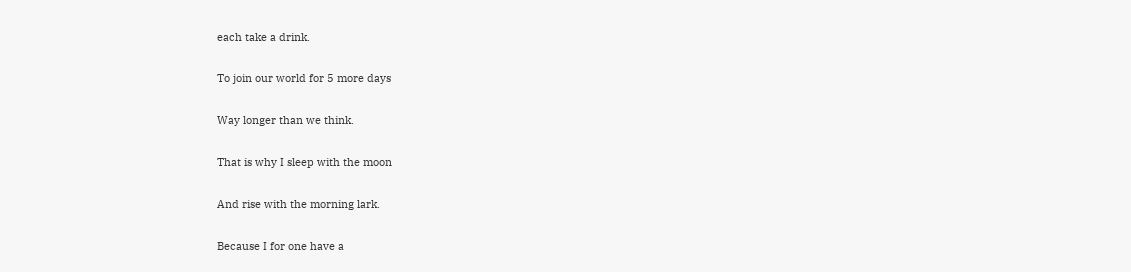each take a drink.

To join our world for 5 more days

Way longer than we think.

That is why I sleep with the moon

And rise with the morning lark.

Because I for one have a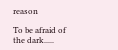reason

To be afraid of the dark.....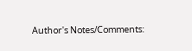Author's Notes/Comments: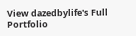View dazedbylife's Full Portfolio